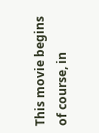This movie begins of course, in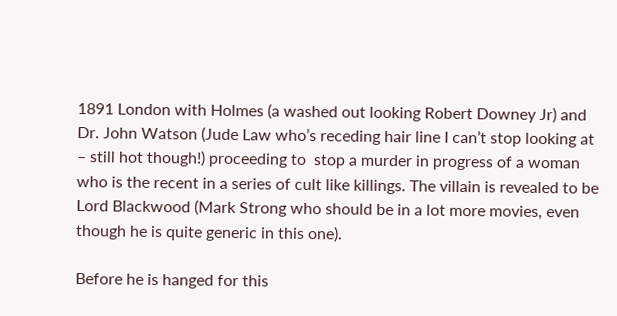1891 London with Holmes (a washed out looking Robert Downey Jr) and Dr. John Watson (Jude Law who’s receding hair line I can’t stop looking at – still hot though!) proceeding to  stop a murder in progress of a woman who is the recent in a series of cult like killings. The villain is revealed to be Lord Blackwood (Mark Strong who should be in a lot more movies, even though he is quite generic in this one).

Before he is hanged for this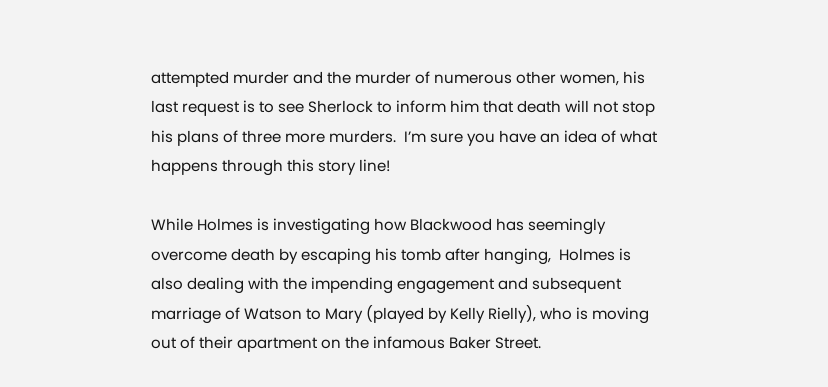attempted murder and the murder of numerous other women, his last request is to see Sherlock to inform him that death will not stop his plans of three more murders.  I’m sure you have an idea of what happens through this story line!

While Holmes is investigating how Blackwood has seemingly overcome death by escaping his tomb after hanging,  Holmes is also dealing with the impending engagement and subsequent marriage of Watson to Mary (played by Kelly Rielly), who is moving out of their apartment on the infamous Baker Street.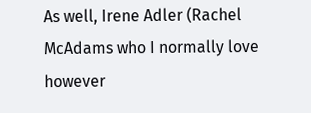As well, Irene Adler (Rachel McAdams who I normally love however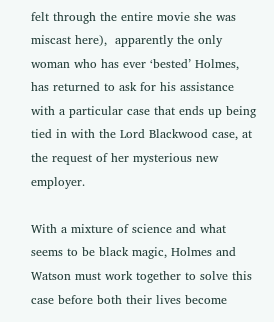felt through the entire movie she was miscast here),  apparently the only woman who has ever ‘bested’ Holmes,  has returned to ask for his assistance with a particular case that ends up being tied in with the Lord Blackwood case, at the request of her mysterious new employer.

With a mixture of science and what seems to be black magic, Holmes and Watson must work together to solve this case before both their lives become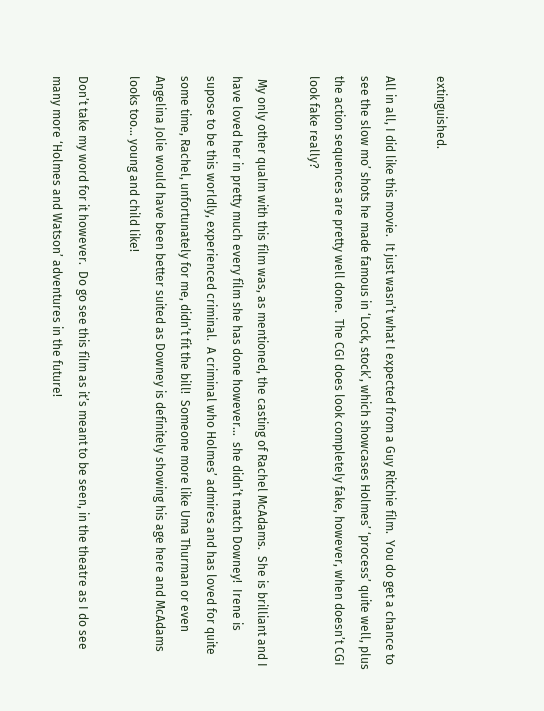extinguished.

All in all, I did like this movie.  It just wasn’t what I expected from a Guy Ritchie film.  You do get a chance to see the slow mo’ shots he made famous in ‘Lock, stock’, which showcases Holmes’ ‘process’ quite well, plus the action sequences are pretty well done.  The CGI does look completely fake, however, when doesn’t CGI look fake really?

 My only other qualm with this film was, as mentioned, the casting of Rachel McAdams.  She is brilliant and I have loved her in pretty much every film she has done however…  she didn’t match Downey!  Irene is supose to be this worldly, experienced criminal.  A criminal who Holmes’ admires and has loved for quite some time, Rachel, unfortunately for me, didn’t fit the bill!  Someone more like Uma Thurman or even Angelina Jolie would have been better suited as Downey is definitely showing his age here and McAdams looks too… young and child like!

Don’t take my word for it however.  Do go see this film as it’s meant to be seen, in the theatre as I do see many more ‘Holmes and Watson’ adventures in the future!